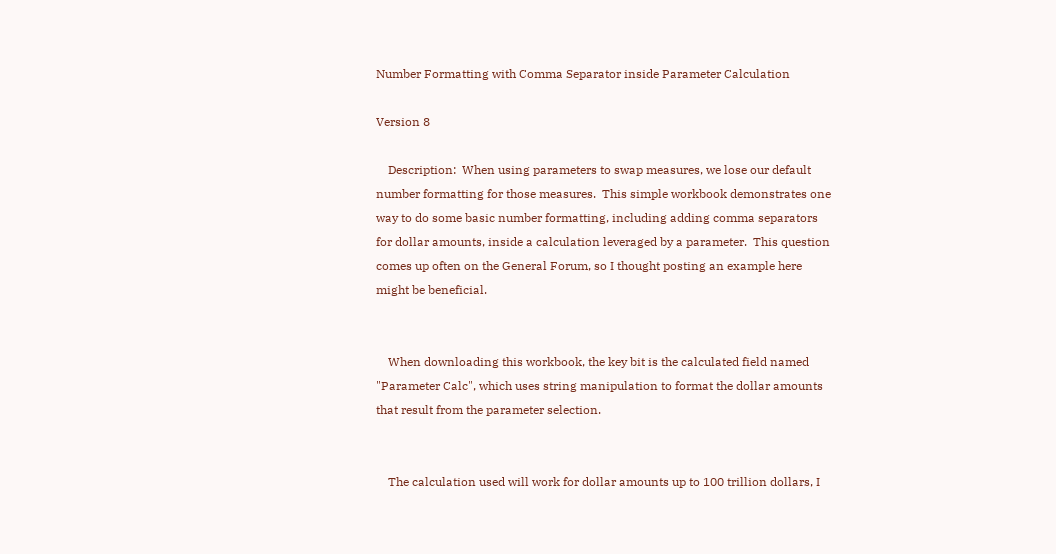Number Formatting with Comma Separator inside Parameter Calculation

Version 8

    Description:  When using parameters to swap measures, we lose our default number formatting for those measures.  This simple workbook demonstrates one way to do some basic number formatting, including adding comma separators for dollar amounts, inside a calculation leveraged by a parameter.  This question comes up often on the General Forum, so I thought posting an example here might be beneficial.


    When downloading this workbook, the key bit is the calculated field named "Parameter Calc", which uses string manipulation to format the dollar amounts that result from the parameter selection.


    The calculation used will work for dollar amounts up to 100 trillion dollars, I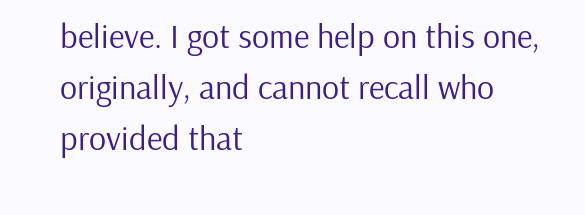believe. I got some help on this one, originally, and cannot recall who provided that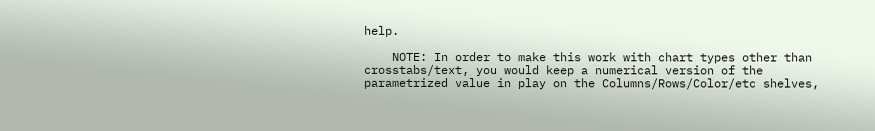help.

    NOTE: In order to make this work with chart types other than crosstabs/text, you would keep a numerical version of the parametrized value in play on the Columns/Rows/Color/etc shelves,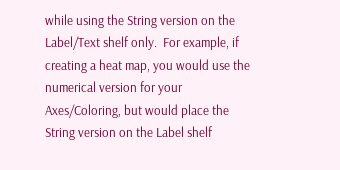while using the String version on the Label/Text shelf only.  For example, if creating a heat map, you would use the numerical version for your Axes/Coloring, but would place the String version on the Label shelf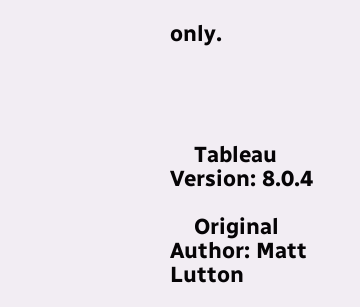only.




    Tableau Version: 8.0.4

    Original Author: Matt Lutton